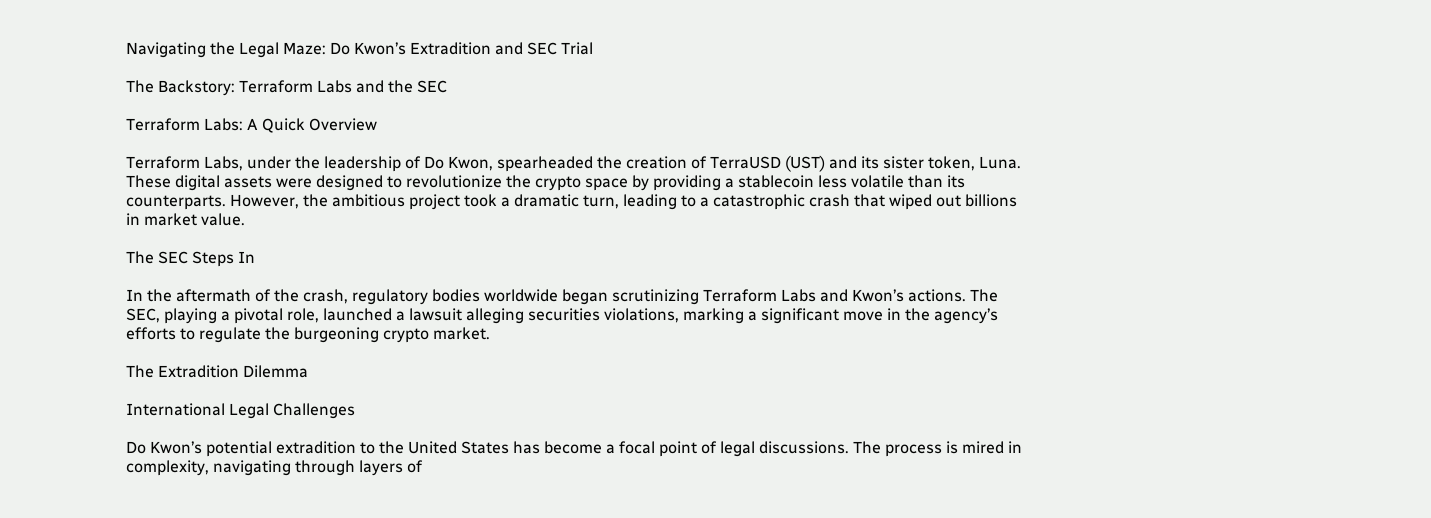Navigating the Legal Maze: Do Kwon’s Extradition and SEC Trial

The Backstory: Terraform Labs and the SEC

Terraform Labs: A Quick Overview

Terraform Labs, under the leadership of Do Kwon, spearheaded the creation of TerraUSD (UST) and its sister token, Luna. These digital assets were designed to revolutionize the crypto space by providing a stablecoin less volatile than its counterparts. However, the ambitious project took a dramatic turn, leading to a catastrophic crash that wiped out billions in market value.

The SEC Steps In

In the aftermath of the crash, regulatory bodies worldwide began scrutinizing Terraform Labs and Kwon’s actions. The SEC, playing a pivotal role, launched a lawsuit alleging securities violations, marking a significant move in the agency’s efforts to regulate the burgeoning crypto market.

The Extradition Dilemma

International Legal Challenges

Do Kwon’s potential extradition to the United States has become a focal point of legal discussions. The process is mired in complexity, navigating through layers of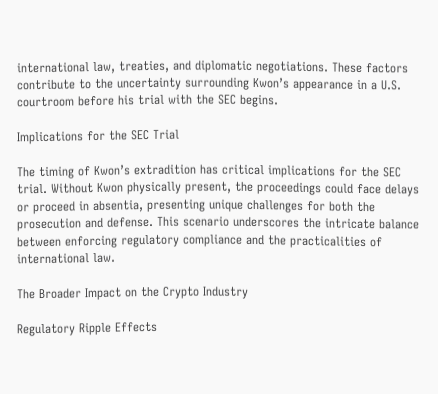international law, treaties, and diplomatic negotiations. These factors contribute to the uncertainty surrounding Kwon’s appearance in a U.S. courtroom before his trial with the SEC begins.

Implications for the SEC Trial

The timing of Kwon’s extradition has critical implications for the SEC trial. Without Kwon physically present, the proceedings could face delays or proceed in absentia, presenting unique challenges for both the prosecution and defense. This scenario underscores the intricate balance between enforcing regulatory compliance and the practicalities of international law.

The Broader Impact on the Crypto Industry

Regulatory Ripple Effects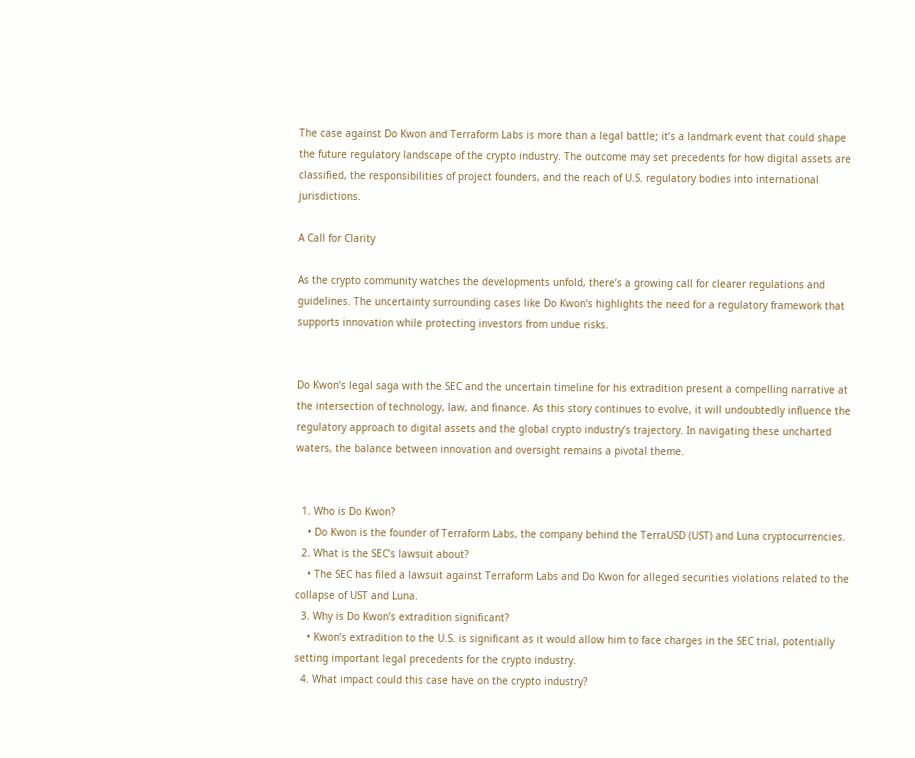The case against Do Kwon and Terraform Labs is more than a legal battle; it’s a landmark event that could shape the future regulatory landscape of the crypto industry. The outcome may set precedents for how digital assets are classified, the responsibilities of project founders, and the reach of U.S. regulatory bodies into international jurisdictions.

A Call for Clarity

As the crypto community watches the developments unfold, there’s a growing call for clearer regulations and guidelines. The uncertainty surrounding cases like Do Kwon’s highlights the need for a regulatory framework that supports innovation while protecting investors from undue risks.


Do Kwon’s legal saga with the SEC and the uncertain timeline for his extradition present a compelling narrative at the intersection of technology, law, and finance. As this story continues to evolve, it will undoubtedly influence the regulatory approach to digital assets and the global crypto industry’s trajectory. In navigating these uncharted waters, the balance between innovation and oversight remains a pivotal theme.


  1. Who is Do Kwon?
    • Do Kwon is the founder of Terraform Labs, the company behind the TerraUSD (UST) and Luna cryptocurrencies.
  2. What is the SEC’s lawsuit about?
    • The SEC has filed a lawsuit against Terraform Labs and Do Kwon for alleged securities violations related to the collapse of UST and Luna.
  3. Why is Do Kwon’s extradition significant?
    • Kwon’s extradition to the U.S. is significant as it would allow him to face charges in the SEC trial, potentially setting important legal precedents for the crypto industry.
  4. What impact could this case have on the crypto industry?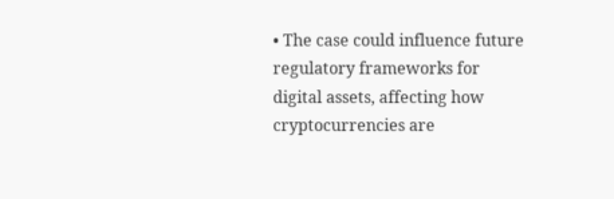• The case could influence future regulatory frameworks for digital assets, affecting how cryptocurrencies are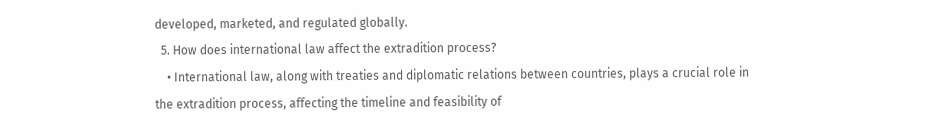developed, marketed, and regulated globally.
  5. How does international law affect the extradition process?
    • International law, along with treaties and diplomatic relations between countries, plays a crucial role in the extradition process, affecting the timeline and feasibility of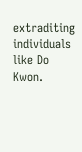extraditing individuals like Do Kwon.